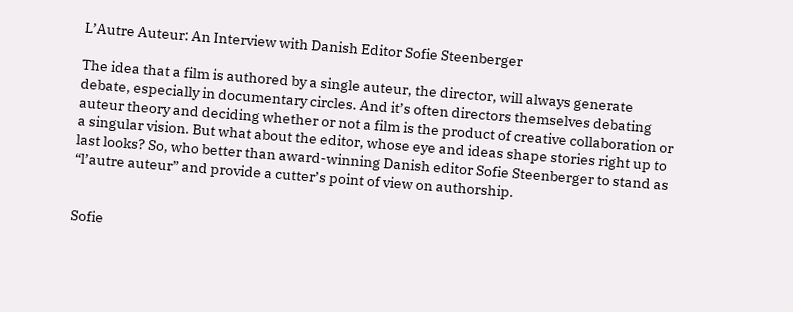L’Autre Auteur: An Interview with Danish Editor Sofie Steenberger

The idea that a film is authored by a single auteur, the director, will always generate debate, especially in documentary circles. And it’s often directors themselves debating auteur theory and deciding whether or not a film is the product of creative collaboration or a singular vision. But what about the editor, whose eye and ideas shape stories right up to last looks? So, who better than award-winning Danish editor Sofie Steenberger to stand as “l’autre auteur” and provide a cutter’s point of view on authorship.


Sofie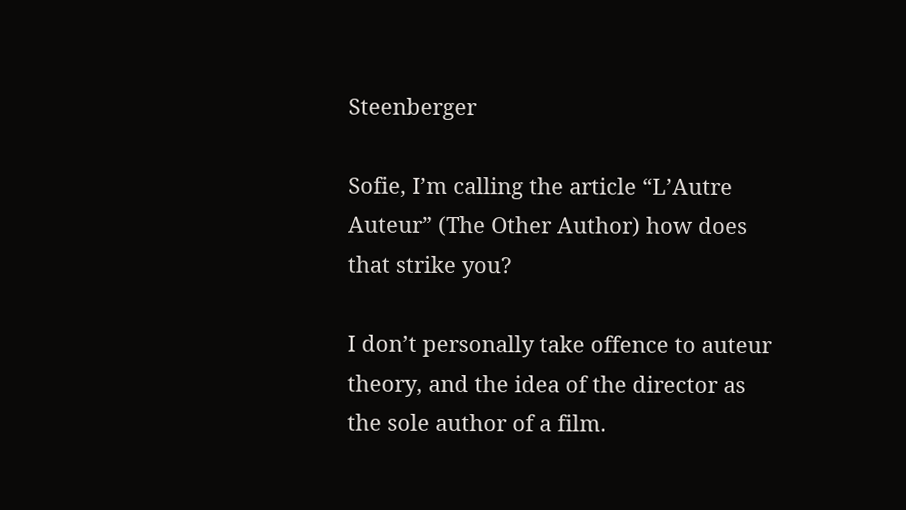Steenberger

Sofie, I’m calling the article “L’Autre Auteur” (The Other Author) how does that strike you?

I don’t personally take offence to auteur theory, and the idea of the director as the sole author of a film.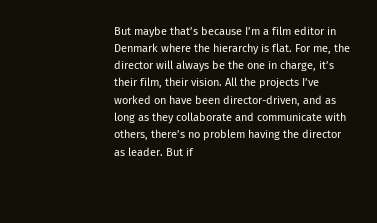But maybe that’s because I’m a film editor in Denmark where the hierarchy is flat. For me, the director will always be the one in charge, it’s their film, their vision. All the projects I’ve worked on have been director-driven, and as long as they collaborate and communicate with others, there’s no problem having the director as leader. But if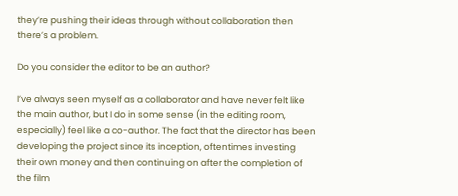they’re pushing their ideas through without collaboration then there’s a problem.

Do you consider the editor to be an author?

I’ve always seen myself as a collaborator and have never felt like the main author, but I do in some sense (in the editing room, especially) feel like a co-author. The fact that the director has been developing the project since its inception, oftentimes investing their own money and then continuing on after the completion of the film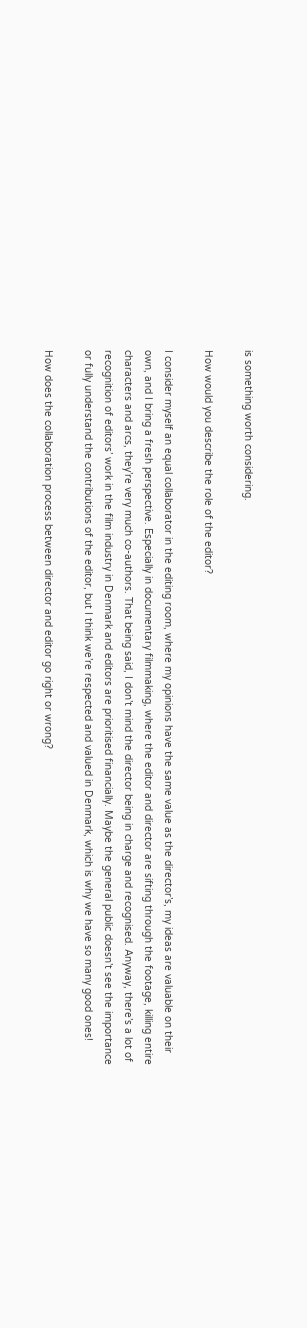is something worth considering.

How would you describe the role of the editor?

I consider myself an equal collaborator in the editing room, where my opinions have the same value as the director’s, my ideas are valuable on their own, and I bring a fresh perspective. Especially in documentary filmmaking, where the editor and director are sifting through the footage, killing entire characters and arcs, they’re very much co-authors. That being said, I don’t mind the director being in charge and recognised. Anyway, there’s a lot of recognition of editors’ work in the film industry in Denmark and editors are prioritised financially. Maybe the general public doesn’t see the importance or fully understand the contributions of the editor, but I think we’re respected and valued in Denmark, which is why we have so many good ones!

How does the collaboration process between director and editor go right or wrong?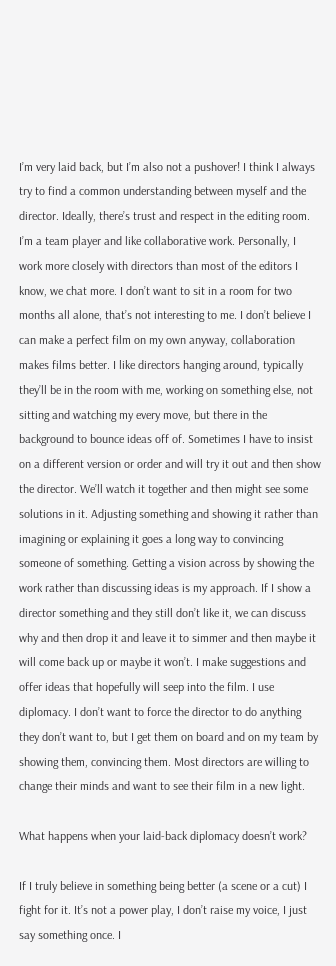I’m very laid back, but I’m also not a pushover! I think I always try to find a common understanding between myself and the director. Ideally, there’s trust and respect in the editing room. I’m a team player and like collaborative work. Personally, I work more closely with directors than most of the editors I know, we chat more. I don’t want to sit in a room for two months all alone, that’s not interesting to me. I don’t believe I can make a perfect film on my own anyway, collaboration makes films better. I like directors hanging around, typically they’ll be in the room with me, working on something else, not sitting and watching my every move, but there in the background to bounce ideas off of. Sometimes I have to insist on a different version or order and will try it out and then show the director. We’ll watch it together and then might see some solutions in it. Adjusting something and showing it rather than imagining or explaining it goes a long way to convincing someone of something. Getting a vision across by showing the work rather than discussing ideas is my approach. If I show a director something and they still don’t like it, we can discuss why and then drop it and leave it to simmer and then maybe it will come back up or maybe it won’t. I make suggestions and offer ideas that hopefully will seep into the film. I use diplomacy. I don’t want to force the director to do anything they don’t want to, but I get them on board and on my team by showing them, convincing them. Most directors are willing to change their minds and want to see their film in a new light.

What happens when your laid-back diplomacy doesn’t work?

If I truly believe in something being better (a scene or a cut) I fight for it. It’s not a power play, I don’t raise my voice, I just say something once. I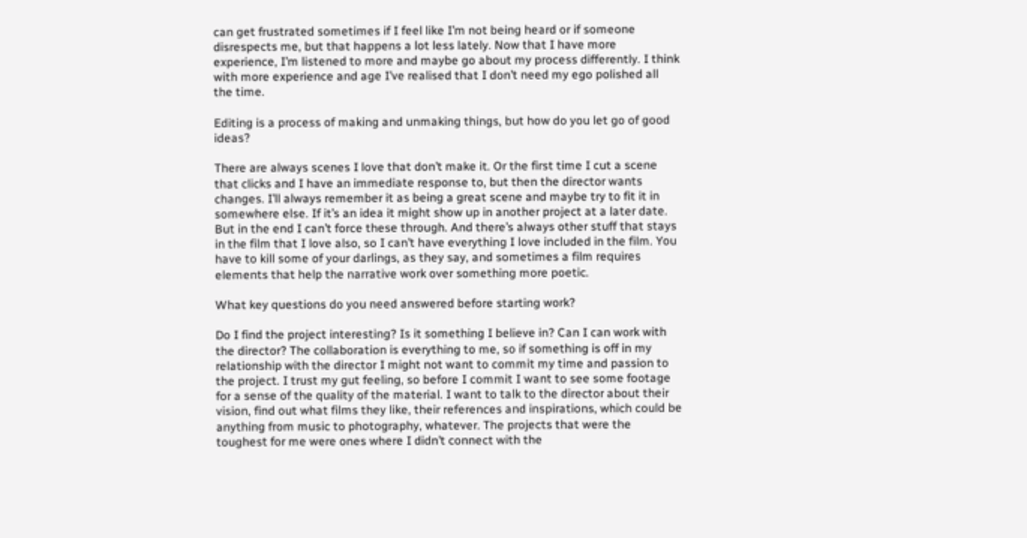can get frustrated sometimes if I feel like I’m not being heard or if someone disrespects me, but that happens a lot less lately. Now that I have more experience, I’m listened to more and maybe go about my process differently. I think with more experience and age I’ve realised that I don’t need my ego polished all the time.

Editing is a process of making and unmaking things, but how do you let go of good ideas?

There are always scenes I love that don’t make it. Or the first time I cut a scene that clicks and I have an immediate response to, but then the director wants changes. I’ll always remember it as being a great scene and maybe try to fit it in somewhere else. If it’s an idea it might show up in another project at a later date. But in the end I can’t force these through. And there’s always other stuff that stays in the film that I love also, so I can’t have everything I love included in the film. You have to kill some of your darlings, as they say, and sometimes a film requires elements that help the narrative work over something more poetic.

What key questions do you need answered before starting work?

Do I find the project interesting? Is it something I believe in? Can I can work with the director? The collaboration is everything to me, so if something is off in my relationship with the director I might not want to commit my time and passion to the project. I trust my gut feeling, so before I commit I want to see some footage for a sense of the quality of the material. I want to talk to the director about their vision, find out what films they like, their references and inspirations, which could be anything from music to photography, whatever. The projects that were the toughest for me were ones where I didn’t connect with the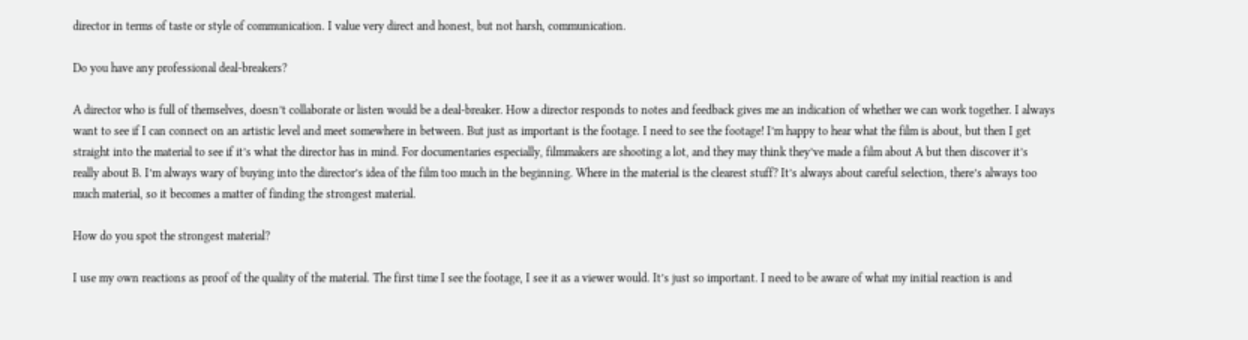director in terms of taste or style of communication. I value very direct and honest, but not harsh, communication.

Do you have any professional deal-breakers?

A director who is full of themselves, doesn’t collaborate or listen would be a deal-breaker. How a director responds to notes and feedback gives me an indication of whether we can work together. I always want to see if I can connect on an artistic level and meet somewhere in between. But just as important is the footage. I need to see the footage! I’m happy to hear what the film is about, but then I get straight into the material to see if it’s what the director has in mind. For documentaries especially, filmmakers are shooting a lot, and they may think they’ve made a film about A but then discover it’s really about B. I’m always wary of buying into the director’s idea of the film too much in the beginning. Where in the material is the clearest stuff? It’s always about careful selection, there’s always too much material, so it becomes a matter of finding the strongest material.

How do you spot the strongest material?

I use my own reactions as proof of the quality of the material. The first time I see the footage, I see it as a viewer would. It’s just so important. I need to be aware of what my initial reaction is and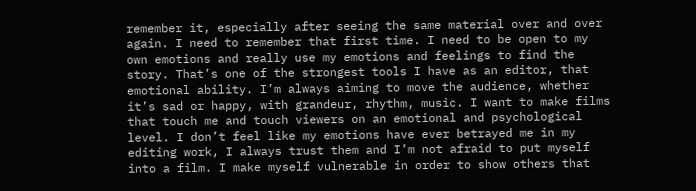remember it, especially after seeing the same material over and over again. I need to remember that first time. I need to be open to my own emotions and really use my emotions and feelings to find the story. That’s one of the strongest tools I have as an editor, that emotional ability. I’m always aiming to move the audience, whether it’s sad or happy, with grandeur, rhythm, music. I want to make films that touch me and touch viewers on an emotional and psychological level. I don’t feel like my emotions have ever betrayed me in my editing work, I always trust them and I’m not afraid to put myself into a film. I make myself vulnerable in order to show others that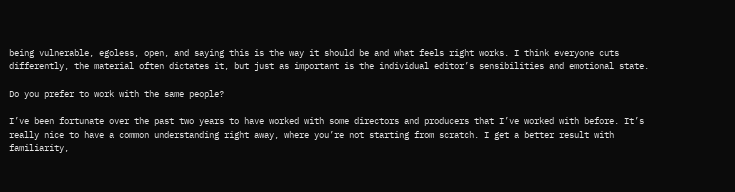being vulnerable, egoless, open, and saying this is the way it should be and what feels right works. I think everyone cuts differently, the material often dictates it, but just as important is the individual editor’s sensibilities and emotional state.

Do you prefer to work with the same people?

I’ve been fortunate over the past two years to have worked with some directors and producers that I’ve worked with before. It’s really nice to have a common understanding right away, where you’re not starting from scratch. I get a better result with familiarity,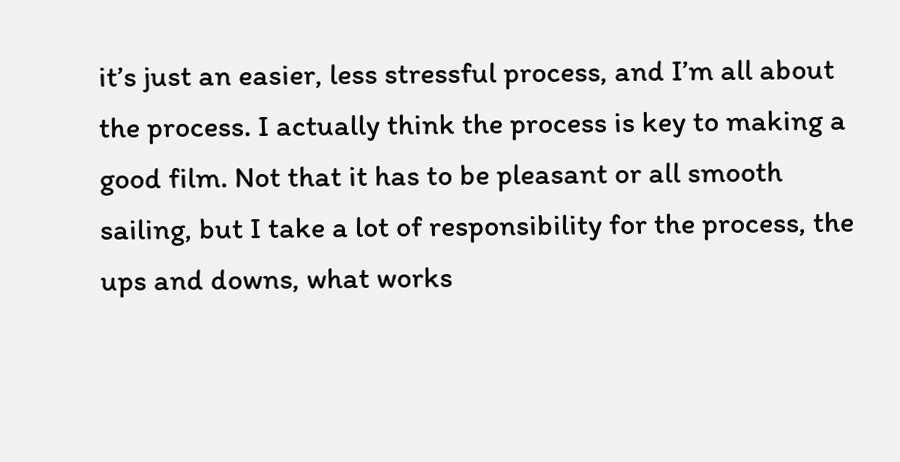it’s just an easier, less stressful process, and I’m all about the process. I actually think the process is key to making a good film. Not that it has to be pleasant or all smooth sailing, but I take a lot of responsibility for the process, the ups and downs, what works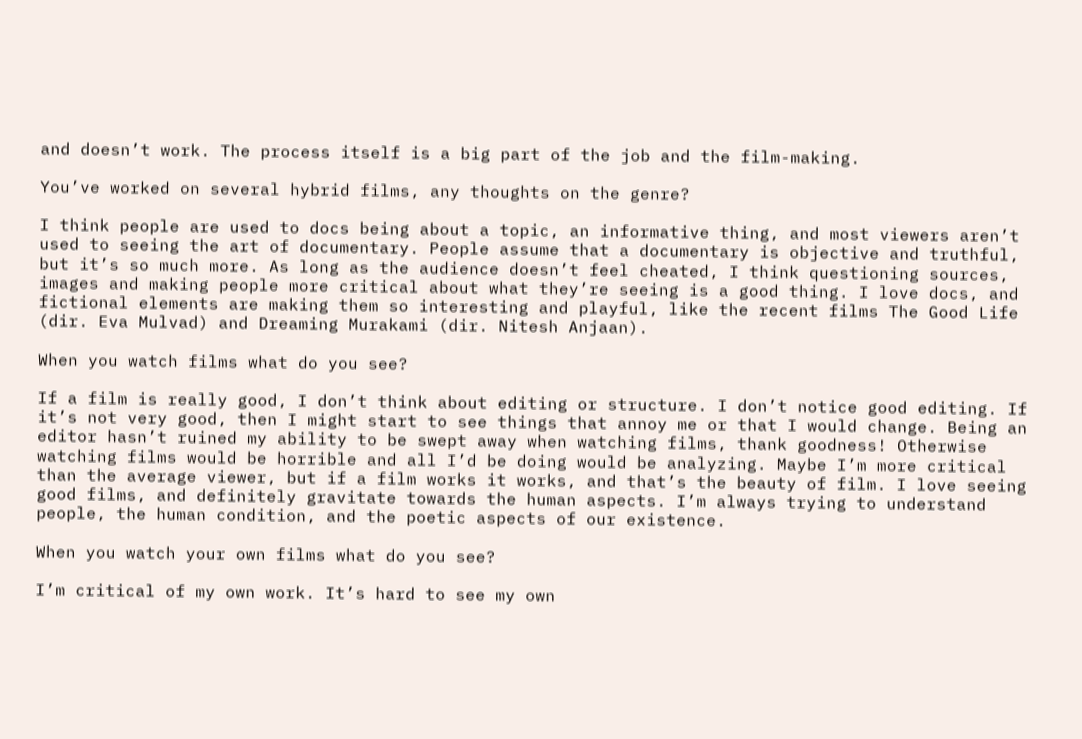and doesn’t work. The process itself is a big part of the job and the film-making.

You’ve worked on several hybrid films, any thoughts on the genre?

I think people are used to docs being about a topic, an informative thing, and most viewers aren’t used to seeing the art of documentary. People assume that a documentary is objective and truthful, but it’s so much more. As long as the audience doesn’t feel cheated, I think questioning sources, images and making people more critical about what they’re seeing is a good thing. I love docs, and fictional elements are making them so interesting and playful, like the recent films The Good Life (dir. Eva Mulvad) and Dreaming Murakami (dir. Nitesh Anjaan).

When you watch films what do you see?

If a film is really good, I don’t think about editing or structure. I don’t notice good editing. If it’s not very good, then I might start to see things that annoy me or that I would change. Being an editor hasn’t ruined my ability to be swept away when watching films, thank goodness! Otherwise watching films would be horrible and all I’d be doing would be analyzing. Maybe I’m more critical than the average viewer, but if a film works it works, and that’s the beauty of film. I love seeing good films, and definitely gravitate towards the human aspects. I’m always trying to understand people, the human condition, and the poetic aspects of our existence.

When you watch your own films what do you see?

I’m critical of my own work. It’s hard to see my own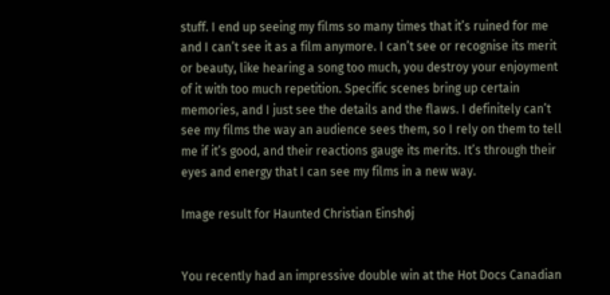stuff. I end up seeing my films so many times that it’s ruined for me and I can’t see it as a film anymore. I can’t see or recognise its merit or beauty, like hearing a song too much, you destroy your enjoyment of it with too much repetition. Specific scenes bring up certain memories, and I just see the details and the flaws. I definitely can’t see my films the way an audience sees them, so I rely on them to tell me if it’s good, and their reactions gauge its merits. It’s through their eyes and energy that I can see my films in a new way.

Image result for Haunted Christian Einshøj


You recently had an impressive double win at the Hot Docs Canadian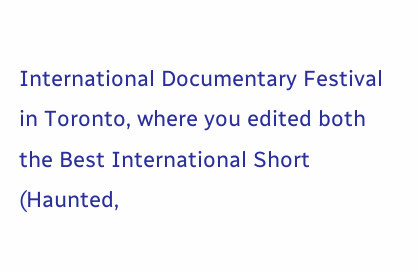International Documentary Festival in Toronto, where you edited both the Best International Short (Haunted,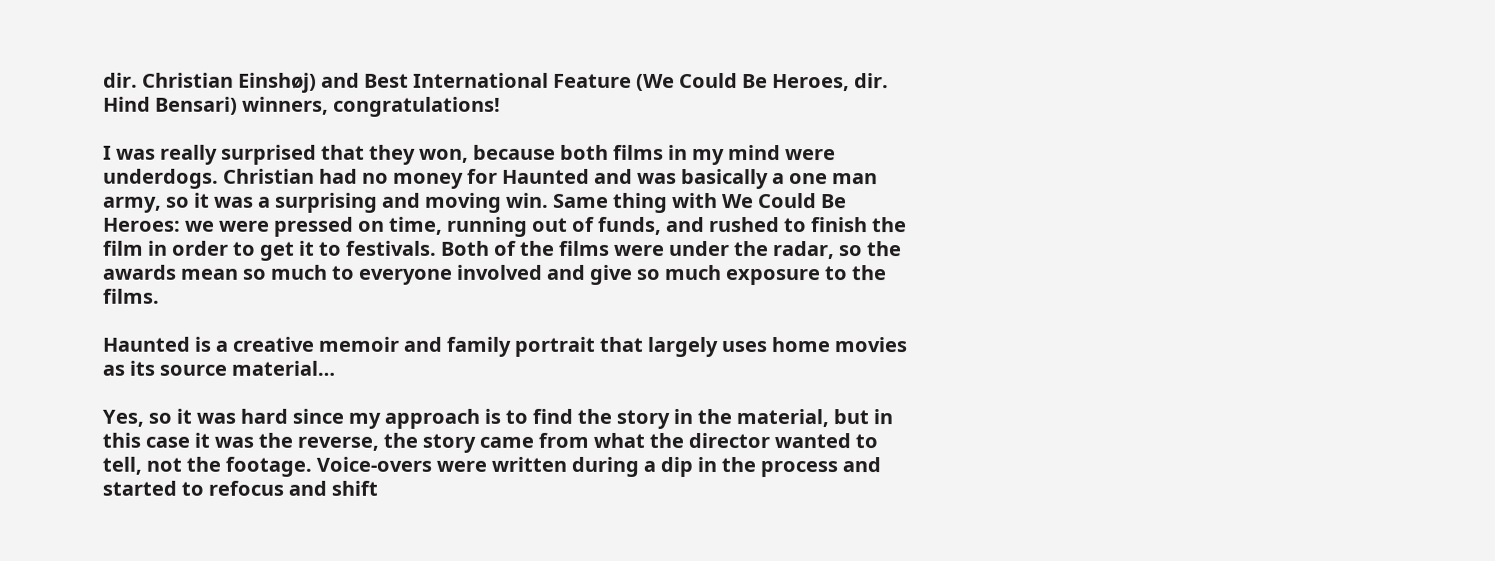dir. Christian Einshøj) and Best International Feature (We Could Be Heroes, dir. Hind Bensari) winners, congratulations!

I was really surprised that they won, because both films in my mind were underdogs. Christian had no money for Haunted and was basically a one man army, so it was a surprising and moving win. Same thing with We Could Be Heroes: we were pressed on time, running out of funds, and rushed to finish the film in order to get it to festivals. Both of the films were under the radar, so the awards mean so much to everyone involved and give so much exposure to the films.

Haunted is a creative memoir and family portrait that largely uses home movies as its source material…

Yes, so it was hard since my approach is to find the story in the material, but in this case it was the reverse, the story came from what the director wanted to tell, not the footage. Voice-overs were written during a dip in the process and started to refocus and shift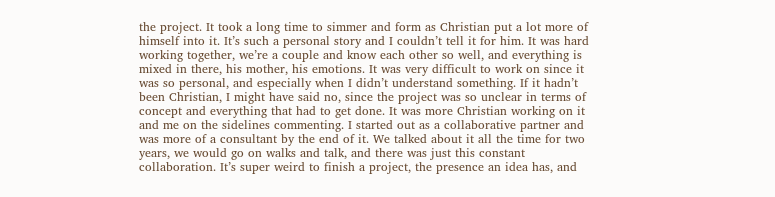the project. It took a long time to simmer and form as Christian put a lot more of himself into it. It’s such a personal story and I couldn’t tell it for him. It was hard working together, we’re a couple and know each other so well, and everything is mixed in there, his mother, his emotions. It was very difficult to work on since it was so personal, and especially when I didn’t understand something. If it hadn’t been Christian, I might have said no, since the project was so unclear in terms of concept and everything that had to get done. It was more Christian working on it and me on the sidelines commenting. I started out as a collaborative partner and was more of a consultant by the end of it. We talked about it all the time for two years, we would go on walks and talk, and there was just this constant collaboration. It’s super weird to finish a project, the presence an idea has, and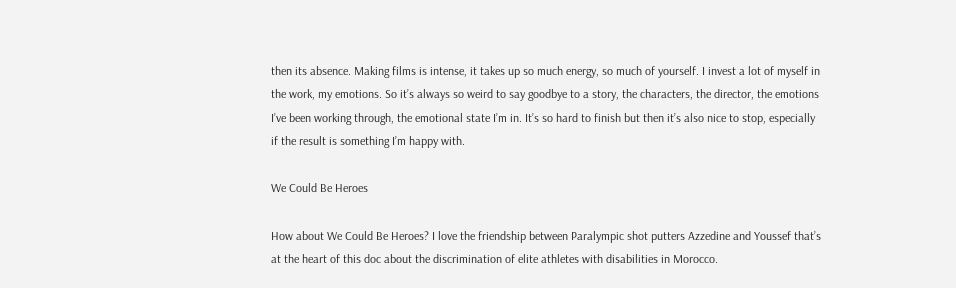then its absence. Making films is intense, it takes up so much energy, so much of yourself. I invest a lot of myself in the work, my emotions. So it’s always so weird to say goodbye to a story, the characters, the director, the emotions I’ve been working through, the emotional state I’m in. It’s so hard to finish but then it’s also nice to stop, especially if the result is something I’m happy with.

We Could Be Heroes

How about We Could Be Heroes? I love the friendship between Paralympic shot putters Azzedine and Youssef that’s at the heart of this doc about the discrimination of elite athletes with disabilities in Morocco.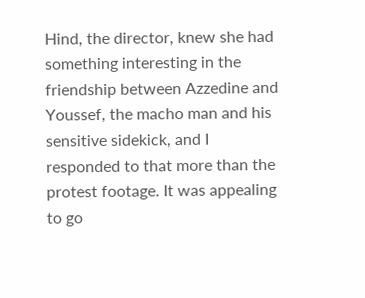Hind, the director, knew she had something interesting in the friendship between Azzedine and Youssef, the macho man and his sensitive sidekick, and I responded to that more than the protest footage. It was appealing to go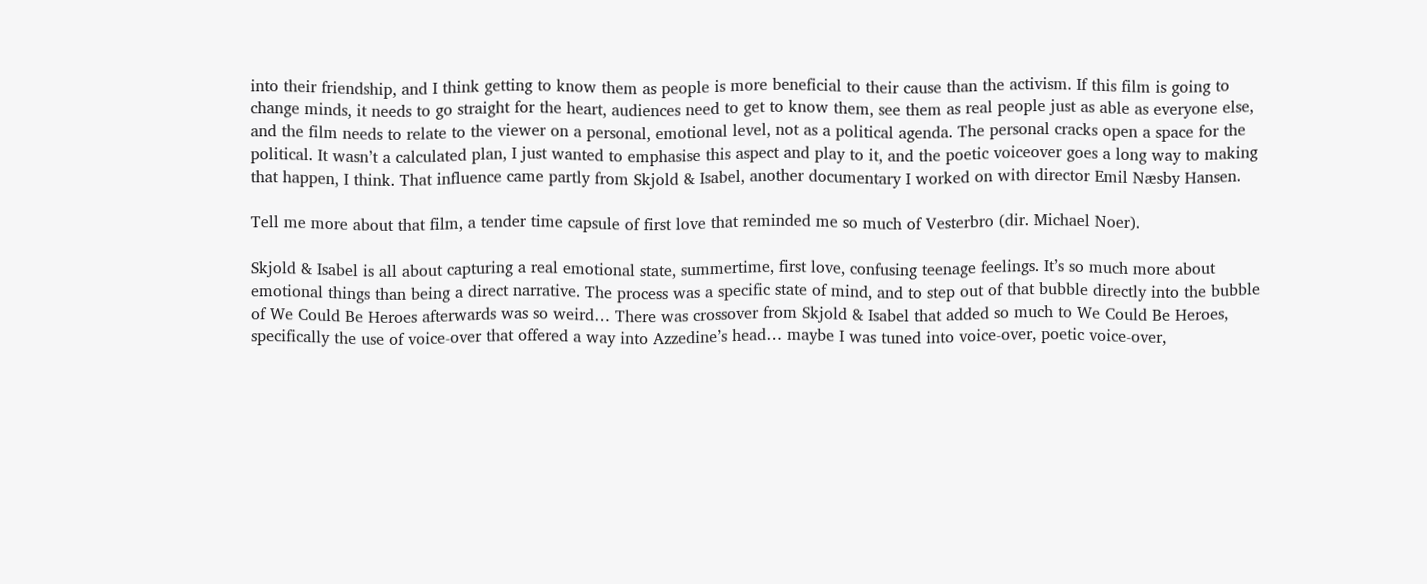into their friendship, and I think getting to know them as people is more beneficial to their cause than the activism. If this film is going to change minds, it needs to go straight for the heart, audiences need to get to know them, see them as real people just as able as everyone else, and the film needs to relate to the viewer on a personal, emotional level, not as a political agenda. The personal cracks open a space for the political. It wasn’t a calculated plan, I just wanted to emphasise this aspect and play to it, and the poetic voiceover goes a long way to making that happen, I think. That influence came partly from Skjold & Isabel, another documentary I worked on with director Emil Næsby Hansen.

Tell me more about that film, a tender time capsule of first love that reminded me so much of Vesterbro (dir. Michael Noer).

Skjold & Isabel is all about capturing a real emotional state, summertime, first love, confusing teenage feelings. It’s so much more about emotional things than being a direct narrative. The process was a specific state of mind, and to step out of that bubble directly into the bubble of We Could Be Heroes afterwards was so weird… There was crossover from Skjold & Isabel that added so much to We Could Be Heroes, specifically the use of voice-over that offered a way into Azzedine’s head… maybe I was tuned into voice-over, poetic voice-over,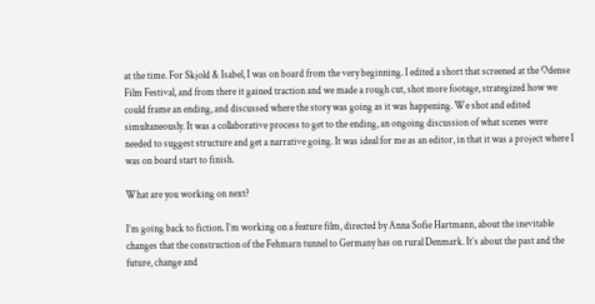at the time. For Skjold & Isabel, I was on board from the very beginning. I edited a short that screened at the Odense Film Festival, and from there it gained traction and we made a rough cut, shot more footage, strategized how we could frame an ending, and discussed where the story was going as it was happening. We shot and edited simultaneously. It was a collaborative process to get to the ending, an ongoing discussion of what scenes were needed to suggest structure and get a narrative going. It was ideal for me as an editor, in that it was a project where I was on board start to finish.

What are you working on next?

I’m going back to fiction. I’m working on a feature film, directed by Anna Sofie Hartmann, about the inevitable changes that the construction of the Fehmarn tunnel to Germany has on rural Denmark. It’s about the past and the future, change and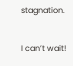stagnation.

I can’t wait!